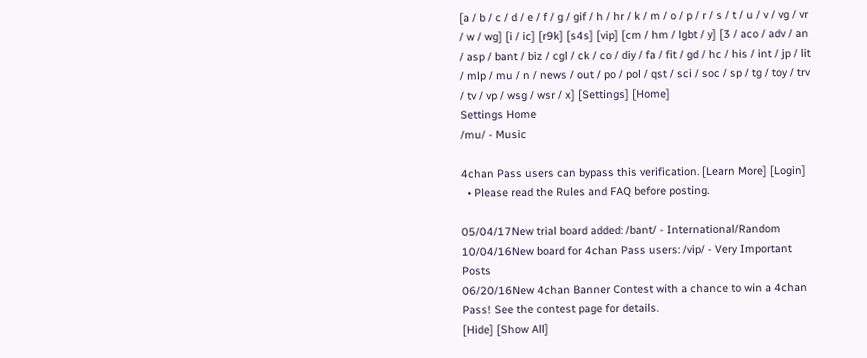[a / b / c / d / e / f / g / gif / h / hr / k / m / o / p / r / s / t / u / v / vg / vr / w / wg] [i / ic] [r9k] [s4s] [vip] [cm / hm / lgbt / y] [3 / aco / adv / an / asp / bant / biz / cgl / ck / co / diy / fa / fit / gd / hc / his / int / jp / lit / mlp / mu / n / news / out / po / pol / qst / sci / soc / sp / tg / toy / trv / tv / vp / wsg / wsr / x] [Settings] [Home]
Settings Home
/mu/ - Music

4chan Pass users can bypass this verification. [Learn More] [Login]
  • Please read the Rules and FAQ before posting.

05/04/17New trial board added: /bant/ - International/Random
10/04/16New board for 4chan Pass users: /vip/ - Very Important Posts
06/20/16New 4chan Banner Contest with a chance to win a 4chan Pass! See the contest page for details.
[Hide] [Show All]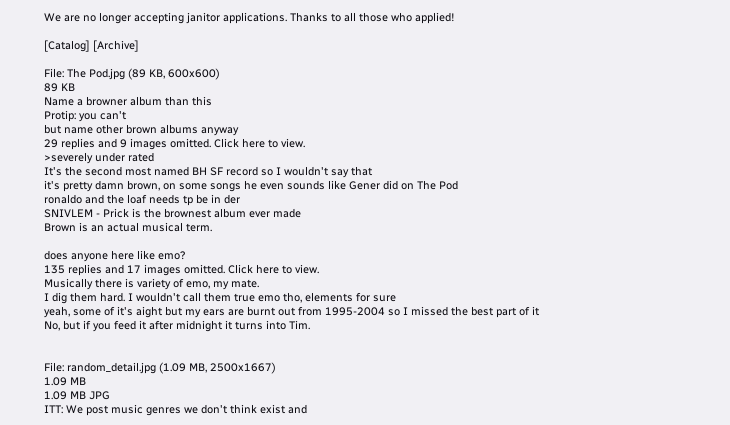We are no longer accepting janitor applications. Thanks to all those who applied!

[Catalog] [Archive]

File: The Pod.jpg (89 KB, 600x600)
89 KB
Name a browner album than this
Protip: you can't
but name other brown albums anyway
29 replies and 9 images omitted. Click here to view.
>severely under rated
It's the second most named BH SF record so I wouldn't say that
it's pretty damn brown, on some songs he even sounds like Gener did on The Pod
ronaldo and the loaf needs tp be in der
SNIVLEM - Prick is the brownest album ever made
Brown is an actual musical term.

does anyone here like emo?
135 replies and 17 images omitted. Click here to view.
Musically there is variety of emo, my mate.
I dig them hard. I wouldn't call them true emo tho, elements for sure
yeah, some of it's aight but my ears are burnt out from 1995-2004 so I missed the best part of it
No, but if you feed it after midnight it turns into Tim.


File: random_detail.jpg (1.09 MB, 2500x1667)
1.09 MB
1.09 MB JPG
ITT: We post music genres we don't think exist and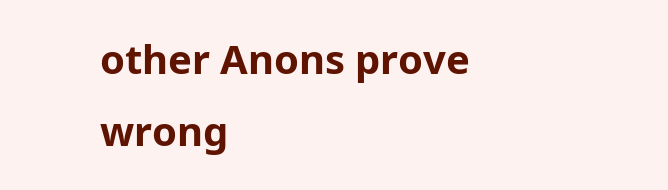other Anons prove wrong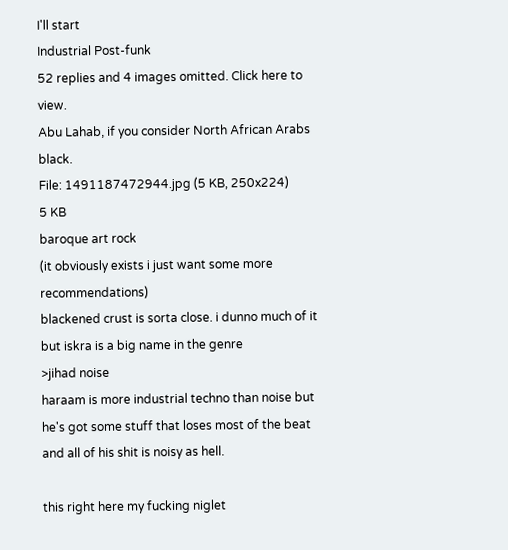I'll start
Industrial Post-funk
52 replies and 4 images omitted. Click here to view.
Abu Lahab, if you consider North African Arabs black.
File: 1491187472944.jpg (5 KB, 250x224)
5 KB
baroque art rock
(it obviously exists i just want some more recommendations)
blackened crust is sorta close. i dunno much of it but iskra is a big name in the genre
>jihad noise
haraam is more industrial techno than noise but he's got some stuff that loses most of the beat and all of his shit is noisy as hell.

this right here my fucking niglet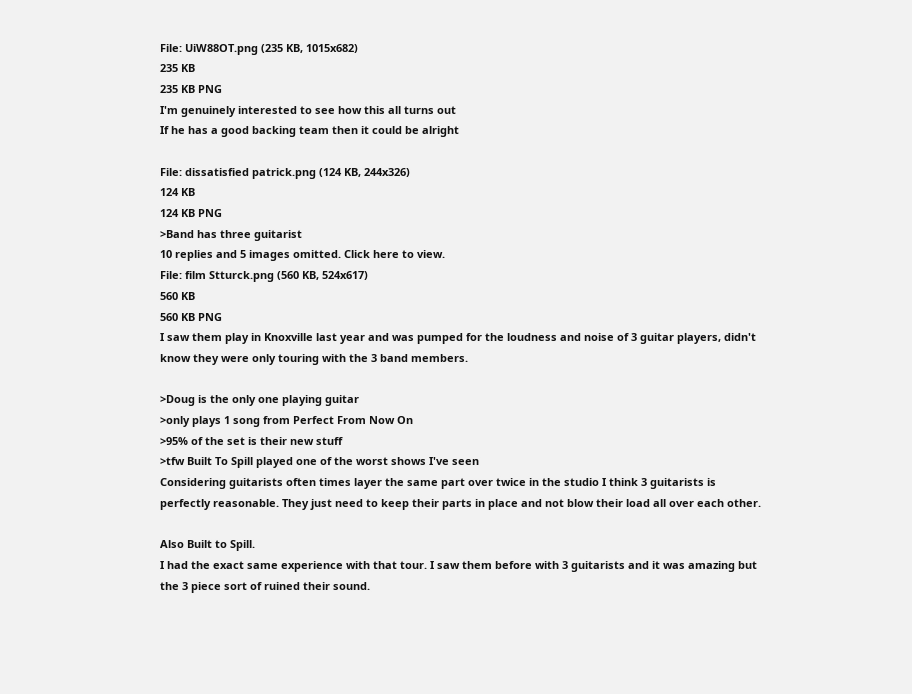File: UiW88OT.png (235 KB, 1015x682)
235 KB
235 KB PNG
I'm genuinely interested to see how this all turns out
If he has a good backing team then it could be alright

File: dissatisfied patrick.png (124 KB, 244x326)
124 KB
124 KB PNG
>Band has three guitarist
10 replies and 5 images omitted. Click here to view.
File: film Stturck.png (560 KB, 524x617)
560 KB
560 KB PNG
I saw them play in Knoxville last year and was pumped for the loudness and noise of 3 guitar players, didn't know they were only touring with the 3 band members.

>Doug is the only one playing guitar
>only plays 1 song from Perfect From Now On
>95% of the set is their new stuff
>tfw Built To Spill played one of the worst shows I've seen
Considering guitarists often times layer the same part over twice in the studio I think 3 guitarists is perfectly reasonable. They just need to keep their parts in place and not blow their load all over each other.

Also Built to Spill.
I had the exact same experience with that tour. I saw them before with 3 guitarists and it was amazing but the 3 piece sort of ruined their sound.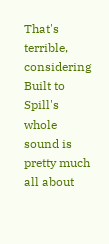That's terrible, considering Built to Spill's whole sound is pretty much all about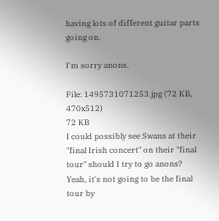having lots of different guitar parts going on.

I'm sorry anons.

File: 1495731071253.jpg (72 KB, 470x512)
72 KB
I could possibly see Swans at their "final Irish concert" on their "final tour" should I try to go anons?
Yeah, it's not going to be the final tour by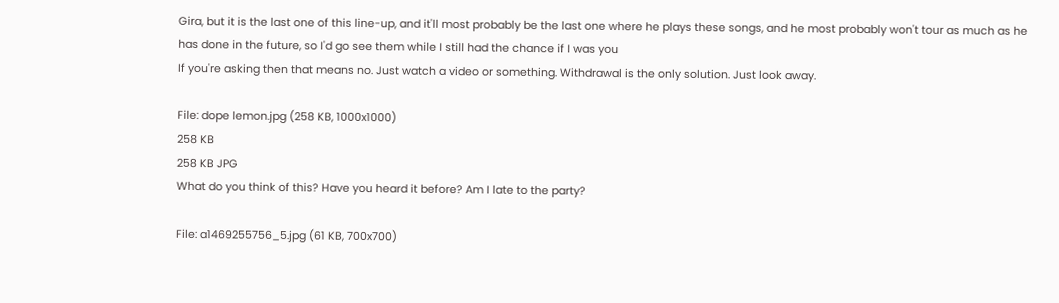Gira, but it is the last one of this line-up, and it'll most probably be the last one where he plays these songs, and he most probably won't tour as much as he has done in the future, so I'd go see them while I still had the chance if I was you
If you're asking then that means no. Just watch a video or something. Withdrawal is the only solution. Just look away.

File: dope lemon.jpg (258 KB, 1000x1000)
258 KB
258 KB JPG
What do you think of this? Have you heard it before? Am I late to the party?

File: a1469255756_5.jpg (61 KB, 700x700)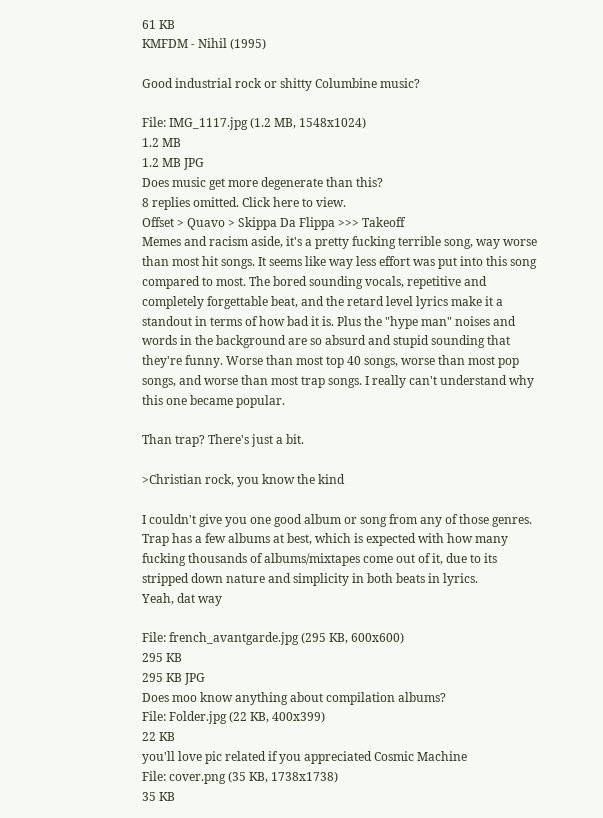61 KB
KMFDM - Nihil (1995)

Good industrial rock or shitty Columbine music?

File: IMG_1117.jpg (1.2 MB, 1548x1024)
1.2 MB
1.2 MB JPG
Does music get more degenerate than this?
8 replies omitted. Click here to view.
Offset > Quavo > Skippa Da Flippa >>> Takeoff
Memes and racism aside, it's a pretty fucking terrible song, way worse than most hit songs. It seems like way less effort was put into this song compared to most. The bored sounding vocals, repetitive and completely forgettable beat, and the retard level lyrics make it a standout in terms of how bad it is. Plus the "hype man" noises and words in the background are so absurd and stupid sounding that they're funny. Worse than most top 40 songs, worse than most pop songs, and worse than most trap songs. I really can't understand why this one became popular.

Than trap? There's just a bit.

>Christian rock, you know the kind

I couldn't give you one good album or song from any of those genres. Trap has a few albums at best, which is expected with how many fucking thousands of albums/mixtapes come out of it, due to its stripped down nature and simplicity in both beats in lyrics.
Yeah, dat way

File: french_avantgarde.jpg (295 KB, 600x600)
295 KB
295 KB JPG
Does moo know anything about compilation albums?
File: Folder.jpg (22 KB, 400x399)
22 KB
you'll love pic related if you appreciated Cosmic Machine
File: cover.png (35 KB, 1738x1738)
35 KB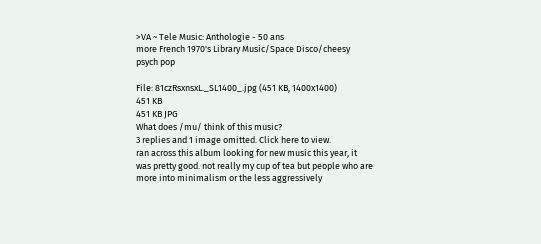>VA ~ Tele Music: Anthologie - 50 ans
more French 1970's Library Music/Space Disco/cheesy psych pop

File: 81czRsxnsxL._SL1400_.jpg (451 KB, 1400x1400)
451 KB
451 KB JPG
What does /mu/ think of this music?
3 replies and 1 image omitted. Click here to view.
ran across this album looking for new music this year, it was pretty good. not really my cup of tea but people who are more into minimalism or the less aggressively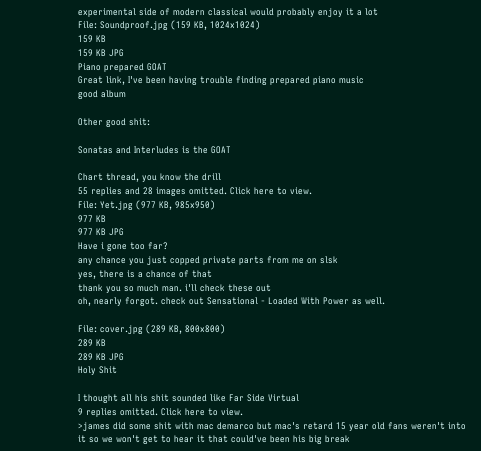experimental side of modern classical would probably enjoy it a lot
File: Soundproof.jpg (159 KB, 1024x1024)
159 KB
159 KB JPG
Piano prepared GOAT
Great link, I've been having trouble finding prepared piano music
good album

Other good shit:

Sonatas and Interludes is the GOAT

Chart thread, you know the drill
55 replies and 28 images omitted. Click here to view.
File: Yet.jpg (977 KB, 985x950)
977 KB
977 KB JPG
Have i gone too far?
any chance you just copped private parts from me on slsk
yes, there is a chance of that
thank you so much man. i'll check these out
oh, nearly forgot. check out Sensational - Loaded With Power as well.

File: cover.jpg (289 KB, 800x800)
289 KB
289 KB JPG
Holy Shit

I thought all his shit sounded like Far Side Virtual
9 replies omitted. Click here to view.
>james did some shit with mac demarco but mac's retard 15 year old fans weren't into it so we won't get to hear it that could've been his big break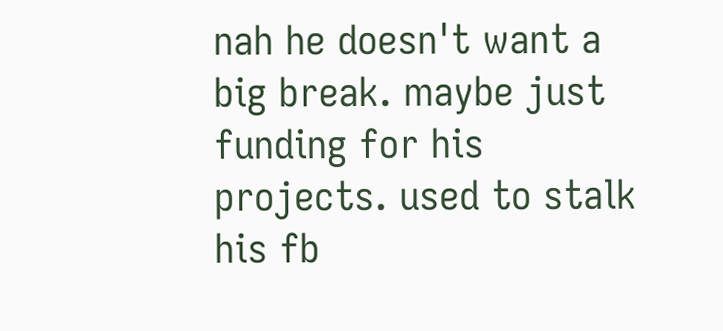nah he doesn't want a big break. maybe just funding for his projects. used to stalk his fb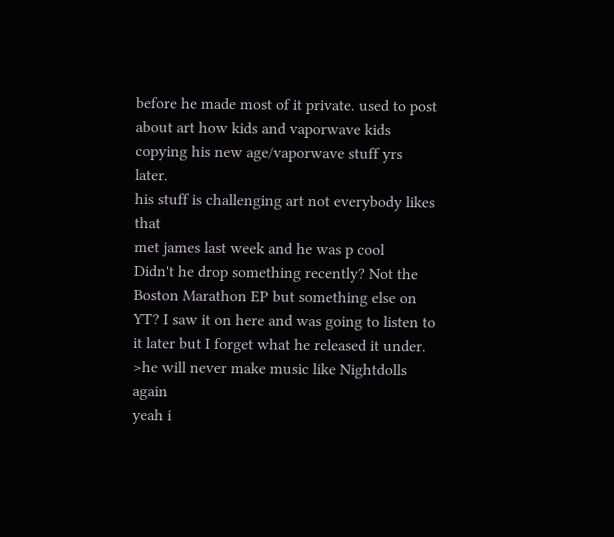before he made most of it private. used to post about art how kids and vaporwave kids copying his new age/vaporwave stuff yrs later.
his stuff is challenging art not everybody likes that
met james last week and he was p cool
Didn't he drop something recently? Not the Boston Marathon EP but something else on YT? I saw it on here and was going to listen to it later but I forget what he released it under.
>he will never make music like Nightdolls again
yeah i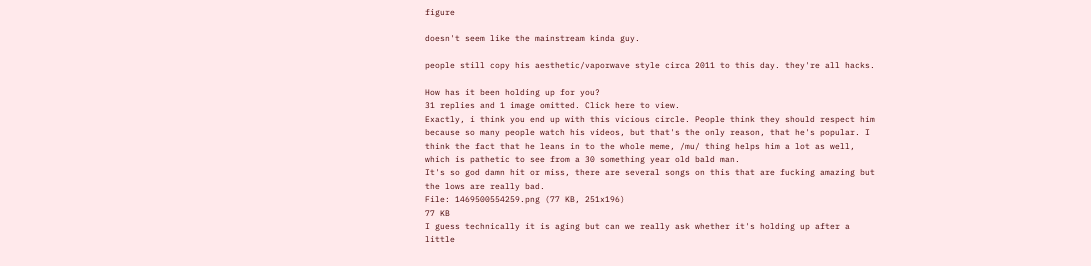figure

doesn't seem like the mainstream kinda guy.

people still copy his aesthetic/vaporwave style circa 2011 to this day. they're all hacks.

How has it been holding up for you?
31 replies and 1 image omitted. Click here to view.
Exactly, i think you end up with this vicious circle. People think they should respect him because so many people watch his videos, but that's the only reason, that he's popular. I think the fact that he leans in to the whole meme, /mu/ thing helps him a lot as well, which is pathetic to see from a 30 something year old bald man.
It's so god damn hit or miss, there are several songs on this that are fucking amazing but the lows are really bad.
File: 1469500554259.png (77 KB, 251x196)
77 KB
I guess technically it is aging but can we really ask whether it's holding up after a little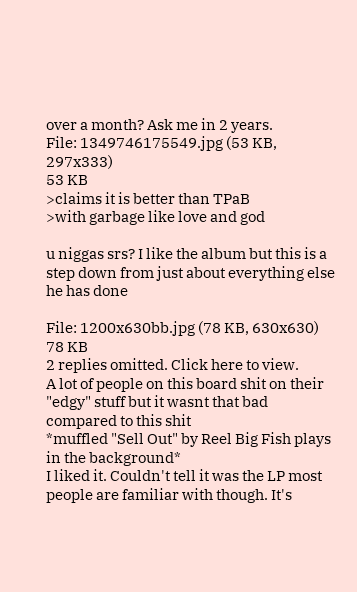over a month? Ask me in 2 years.
File: 1349746175549.jpg (53 KB, 297x333)
53 KB
>claims it is better than TPaB
>with garbage like love and god

u niggas srs? I like the album but this is a step down from just about everything else he has done

File: 1200x630bb.jpg (78 KB, 630x630)
78 KB
2 replies omitted. Click here to view.
A lot of people on this board shit on their "edgy" stuff but it wasnt that bad compared to this shit
*muffled "Sell Out" by Reel Big Fish plays in the background*
I liked it. Couldn't tell it was the LP most people are familiar with though. It's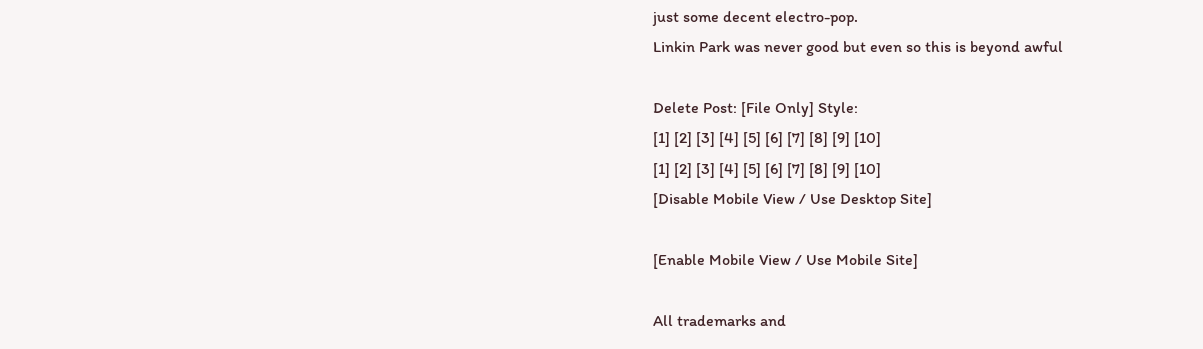just some decent electro-pop.
Linkin Park was never good but even so this is beyond awful

Delete Post: [File Only] Style:
[1] [2] [3] [4] [5] [6] [7] [8] [9] [10]
[1] [2] [3] [4] [5] [6] [7] [8] [9] [10]
[Disable Mobile View / Use Desktop Site]

[Enable Mobile View / Use Mobile Site]

All trademarks and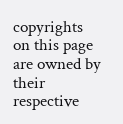copyrights on this page are owned by their respective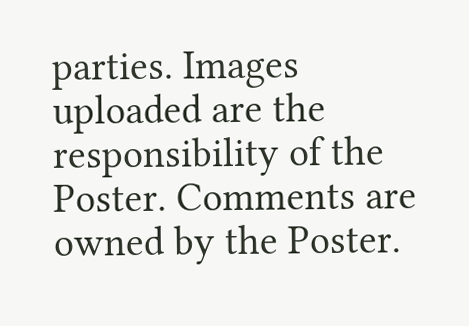parties. Images uploaded are the responsibility of the Poster. Comments are owned by the Poster.